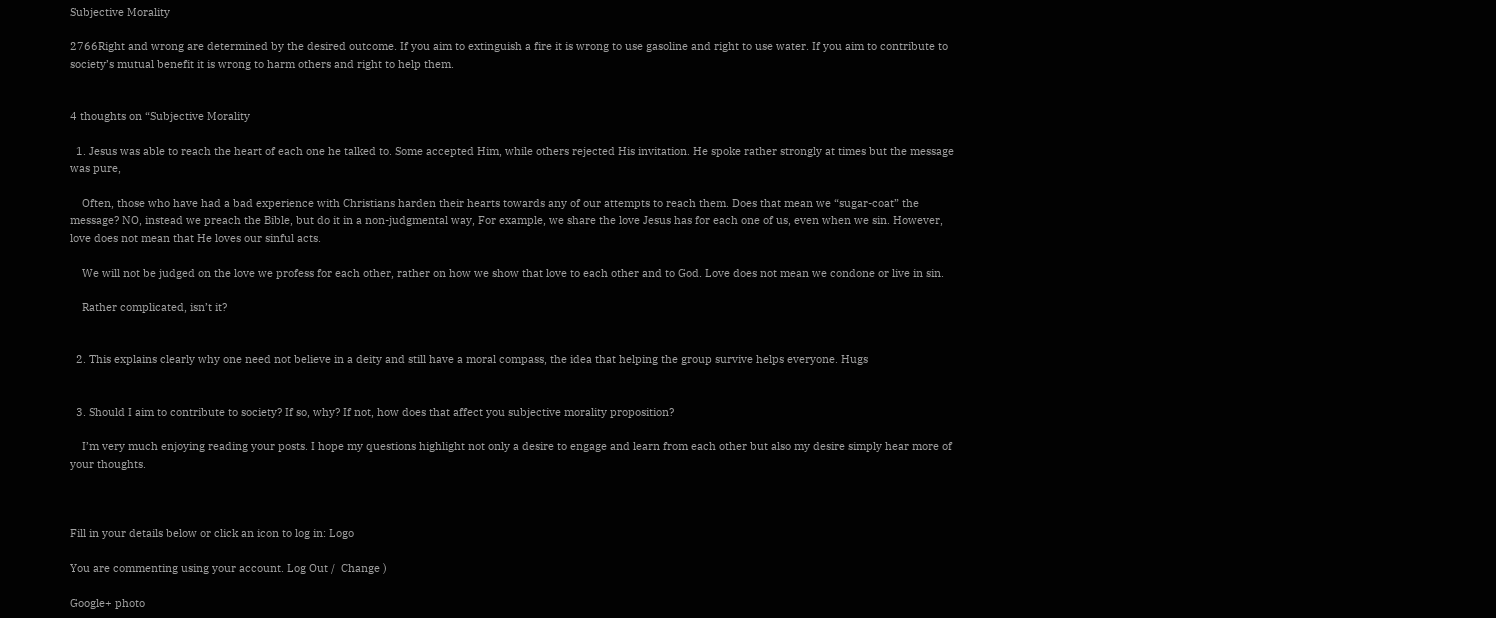Subjective Morality

2766Right and wrong are determined by the desired outcome. If you aim to extinguish a fire it is wrong to use gasoline and right to use water. If you aim to contribute to society’s mutual benefit it is wrong to harm others and right to help them.


4 thoughts on “Subjective Morality

  1. Jesus was able to reach the heart of each one he talked to. Some accepted Him, while others rejected His invitation. He spoke rather strongly at times but the message was pure,

    Often, those who have had a bad experience with Christians harden their hearts towards any of our attempts to reach them. Does that mean we “sugar-coat” the message? NO, instead we preach the Bible, but do it in a non-judgmental way, For example, we share the love Jesus has for each one of us, even when we sin. However, love does not mean that He loves our sinful acts.

    We will not be judged on the love we profess for each other, rather on how we show that love to each other and to God. Love does not mean we condone or live in sin.

    Rather complicated, isn’t it?


  2. This explains clearly why one need not believe in a deity and still have a moral compass, the idea that helping the group survive helps everyone. Hugs


  3. Should I aim to contribute to society? If so, why? If not, how does that affect you subjective morality proposition?

    I’m very much enjoying reading your posts. I hope my questions highlight not only a desire to engage and learn from each other but also my desire simply hear more of your thoughts.



Fill in your details below or click an icon to log in: Logo

You are commenting using your account. Log Out /  Change )

Google+ photo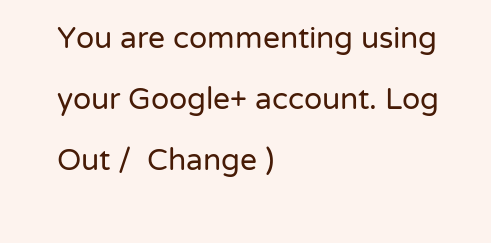You are commenting using your Google+ account. Log Out /  Change )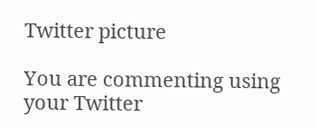Twitter picture

You are commenting using your Twitter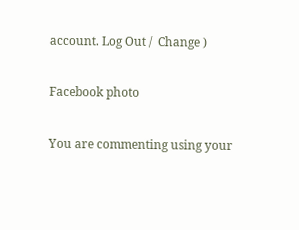account. Log Out /  Change )

Facebook photo

You are commenting using your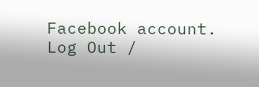Facebook account. Log Out /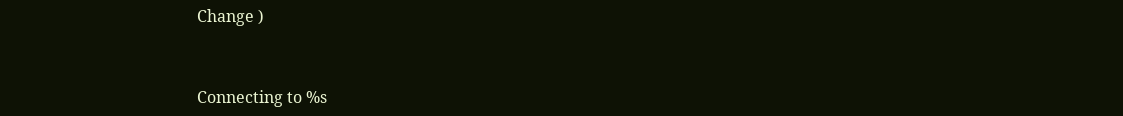Change )


Connecting to %s